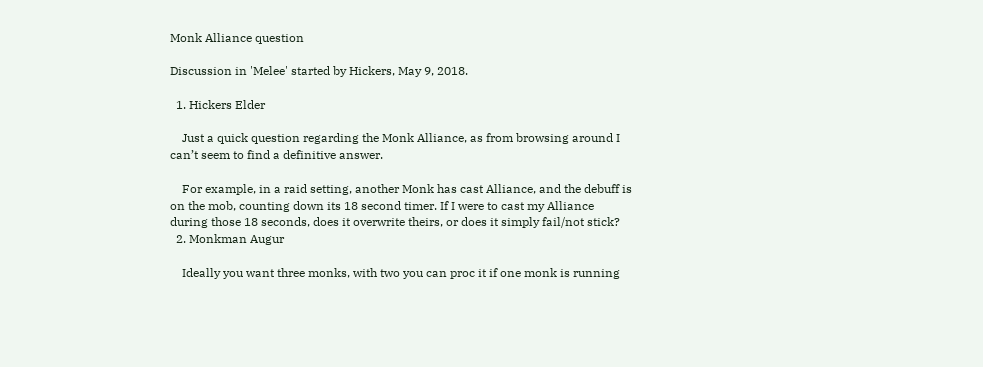Monk Alliance question

Discussion in 'Melee' started by Hickers, May 9, 2018.

  1. Hickers Elder

    Just a quick question regarding the Monk Alliance, as from browsing around I can’t seem to find a definitive answer.

    For example, in a raid setting, another Monk has cast Alliance, and the debuff is on the mob, counting down its 18 second timer. If I were to cast my Alliance during those 18 seconds, does it overwrite theirs, or does it simply fail/not stick?
  2. Monkman Augur

    Ideally you want three monks, with two you can proc it if one monk is running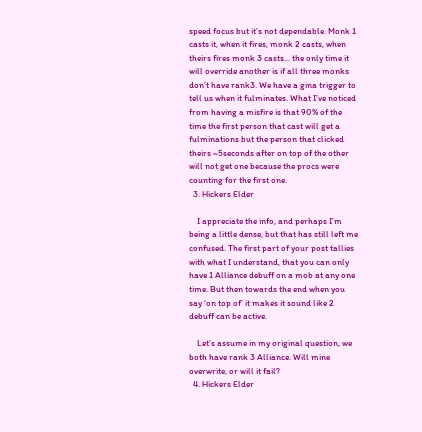speed focus but it’s not dependable. Monk 1 casts it, when it fires, monk 2 casts, when theirs fires monk 3 casts... the only time it will override another is if all three monks don’t have rank3. We have a gina trigger to tell us when it fulminates. What I’ve noticed from having a misfire is that 90% of the time the first person that cast will get a fulminations but the person that clicked theirs ~5seconds after on top of the other will not get one because the procs were counting for the first one.
  3. Hickers Elder

    I appreciate the info, and perhaps I’m being a little dense, but that has still left me confused. The first part of your post tallies with what I understand, that you can only have 1 Alliance debuff on a mob at any one time. But then towards the end when you say ‘on top of’ it makes it sound like 2 debuff can be active.

    Let’s assume in my original question, we both have rank 3 Alliance. Will mine overwrite, or will it fail?
  4. Hickers Elder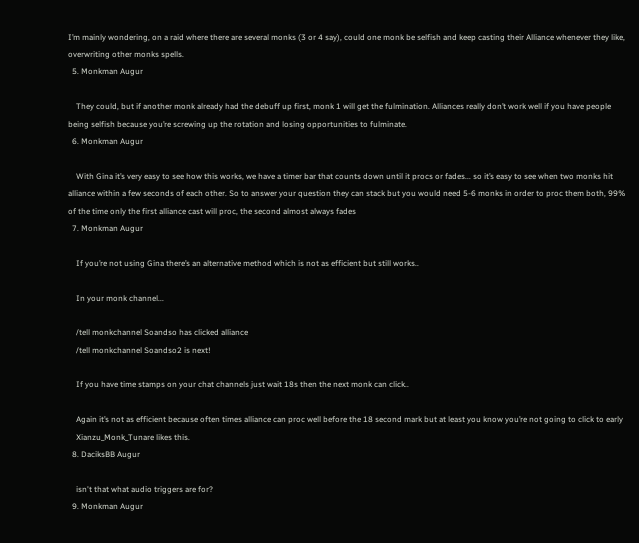I’m mainly wondering, on a raid where there are several monks (3 or 4 say), could one monk be selfish and keep casting their Alliance whenever they like, overwriting other monks spells.
  5. Monkman Augur

    They could, but if another monk already had the debuff up first, monk 1 will get the fulmination. Alliances really don’t work well if you have people being selfish because you’re screwing up the rotation and losing opportunities to fulminate.
  6. Monkman Augur

    With Gina it’s very easy to see how this works, we have a timer bar that counts down until it procs or fades... so it’s easy to see when two monks hit alliance within a few seconds of each other. So to answer your question they can stack but you would need 5-6 monks in order to proc them both, 99% of the time only the first alliance cast will proc, the second almost always fades
  7. Monkman Augur

    If you’re not using Gina there’s an alternative method which is not as efficient but still works..

    In your monk channel...

    /tell monkchannel Soandso has clicked alliance
    /tell monkchannel Soandso2 is next!

    If you have time stamps on your chat channels just wait 18s then the next monk can click..

    Again it’s not as efficient because often times alliance can proc well before the 18 second mark but at least you know you’re not going to click to early
    Xianzu_Monk_Tunare likes this.
  8. DaciksBB Augur

    isn't that what audio triggers are for?
  9. Monkman Augur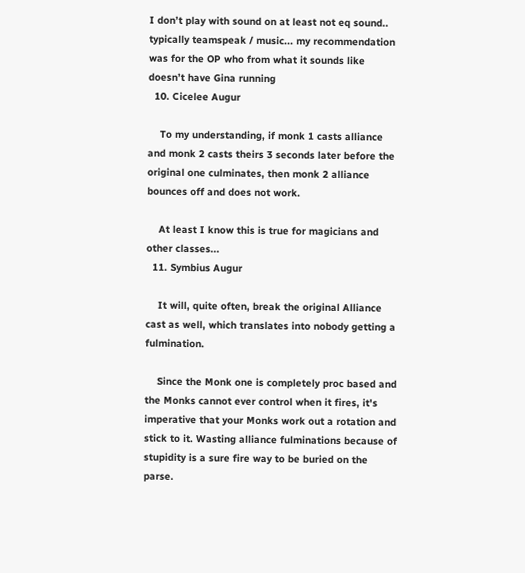I don’t play with sound on at least not eq sound.. typically teamspeak / music... my recommendation was for the OP who from what it sounds like doesn’t have Gina running
  10. Cicelee Augur

    To my understanding, if monk 1 casts alliance and monk 2 casts theirs 3 seconds later before the original one culminates, then monk 2 alliance bounces off and does not work.

    At least I know this is true for magicians and other classes...
  11. Symbius Augur

    It will, quite often, break the original Alliance cast as well, which translates into nobody getting a fulmination.

    Since the Monk one is completely proc based and the Monks cannot ever control when it fires, it's imperative that your Monks work out a rotation and stick to it. Wasting alliance fulminations because of stupidity is a sure fire way to be buried on the parse.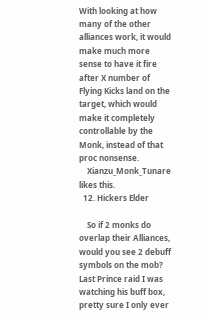With looking at how many of the other alliances work, it would make much more sense to have it fire after X number of Flying Kicks land on the target, which would make it completely controllable by the Monk, instead of that proc nonsense.
    Xianzu_Monk_Tunare likes this.
  12. Hickers Elder

    So if 2 monks do overlap their Alliances, would you see 2 debuff symbols on the mob? Last Prince raid I was watching his buff box, pretty sure I only ever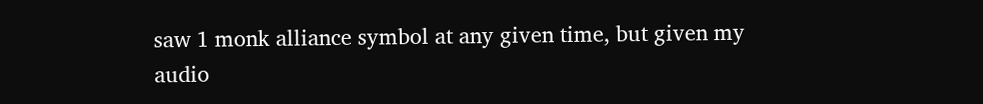saw 1 monk alliance symbol at any given time, but given my audio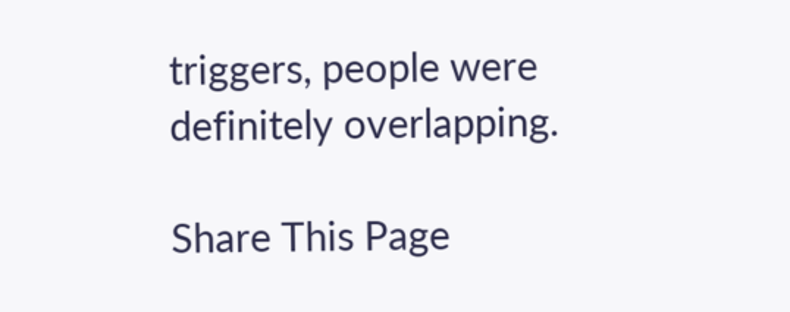triggers, people were definitely overlapping.

Share This Page